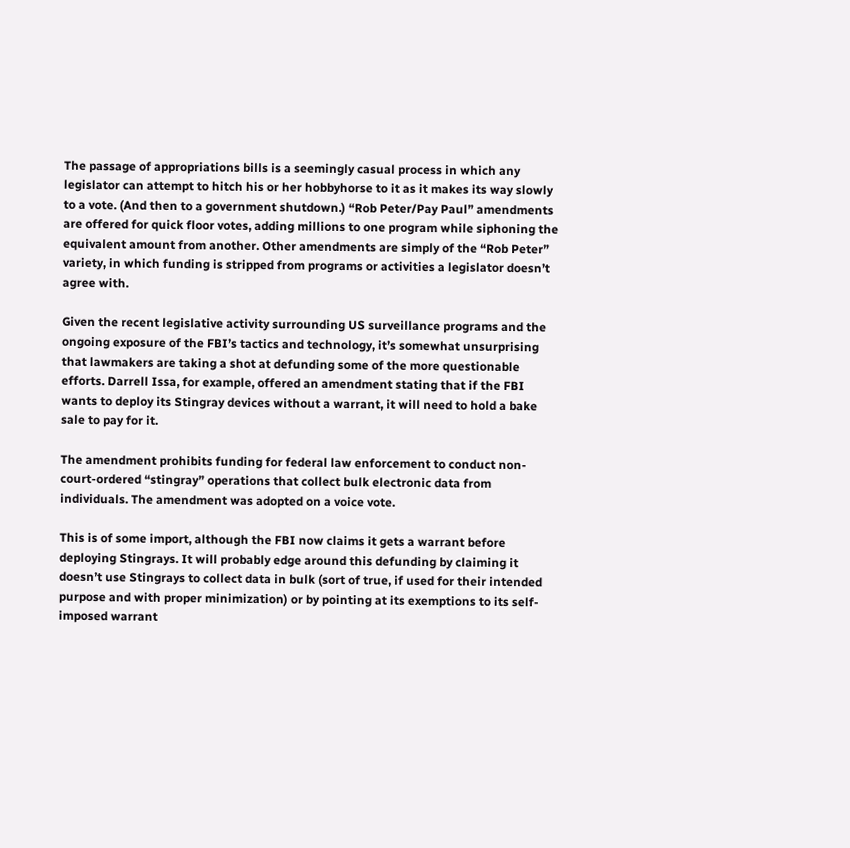The passage of appropriations bills is a seemingly casual process in which any legislator can attempt to hitch his or her hobbyhorse to it as it makes its way slowly to a vote. (And then to a government shutdown.) “Rob Peter/Pay Paul” amendments are offered for quick floor votes, adding millions to one program while siphoning the equivalent amount from another. Other amendments are simply of the “Rob Peter” variety, in which funding is stripped from programs or activities a legislator doesn’t agree with.

Given the recent legislative activity surrounding US surveillance programs and the ongoing exposure of the FBI’s tactics and technology, it’s somewhat unsurprising that lawmakers are taking a shot at defunding some of the more questionable efforts. Darrell Issa, for example, offered an amendment stating that if the FBI wants to deploy its Stingray devices without a warrant, it will need to hold a bake sale to pay for it.

The amendment prohibits funding for federal law enforcement to conduct non-court-ordered “stingray” operations that collect bulk electronic data from individuals. The amendment was adopted on a voice vote.

This is of some import, although the FBI now claims it gets a warrant before deploying Stingrays. It will probably edge around this defunding by claiming it doesn’t use Stingrays to collect data in bulk (sort of true, if used for their intended purpose and with proper minimization) or by pointing at its exemptions to its self-imposed warrant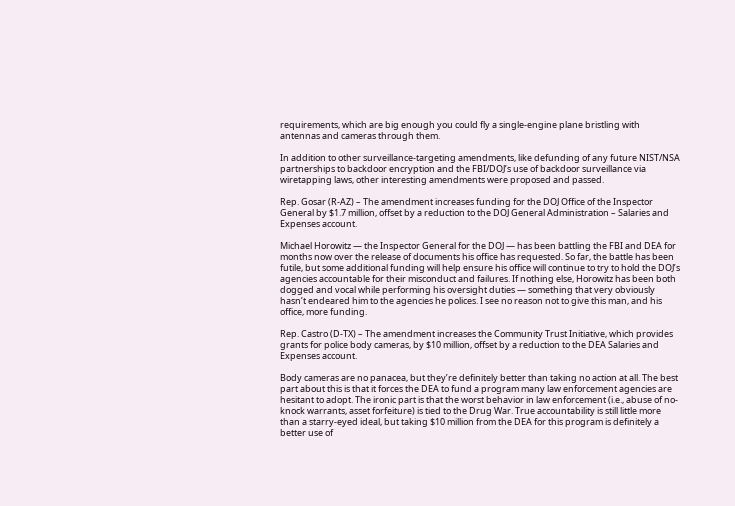requirements, which are big enough you could fly a single-engine plane bristling with antennas and cameras through them.

In addition to other surveillance-targeting amendments, like defunding of any future NIST/NSA partnerships to backdoor encryption and the FBI/DOJ’s use of backdoor surveillance via wiretapping laws, other interesting amendments were proposed and passed.

Rep. Gosar (R-AZ) – The amendment increases funding for the DOJ Office of the Inspector General by $1.7 million, offset by a reduction to the DOJ General Administration – Salaries and Expenses account.

Michael Horowitz — the Inspector General for the DOJ — has been battling the FBI and DEA for months now over the release of documents his office has requested. So far, the battle has been futile, but some additional funding will help ensure his office will continue to try to hold the DOJ’s agencies accountable for their misconduct and failures. If nothing else, Horowitz has been both dogged and vocal while performing his oversight duties — something that very obviously hasn’t endeared him to the agencies he polices. I see no reason not to give this man, and his office, more funding.

Rep. Castro (D-TX) – The amendment increases the Community Trust Initiative, which provides grants for police body cameras, by $10 million, offset by a reduction to the DEA Salaries and Expenses account.

Body cameras are no panacea, but they’re definitely better than taking no action at all. The best part about this is that it forces the DEA to fund a program many law enforcement agencies are hesitant to adopt. The ironic part is that the worst behavior in law enforcement (i.e., abuse of no-knock warrants, asset forfeiture) is tied to the Drug War. True accountability is still little more than a starry-eyed ideal, but taking $10 million from the DEA for this program is definitely a better use of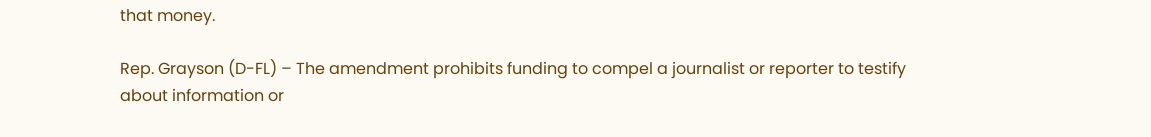that money.

Rep. Grayson (D-FL) – The amendment prohibits funding to compel a journalist or reporter to testify about information or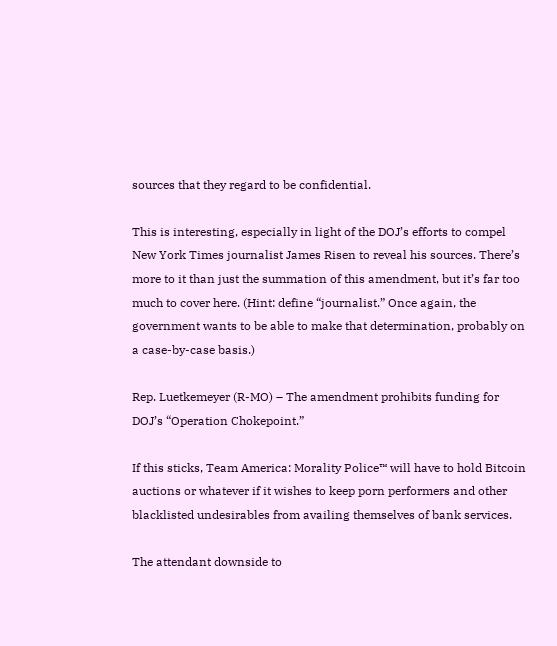sources that they regard to be confidential.

This is interesting, especially in light of the DOJ’s efforts to compel New York Times journalist James Risen to reveal his sources. There’s more to it than just the summation of this amendment, but it’s far too much to cover here. (Hint: define “journalist.” Once again, the government wants to be able to make that determination, probably on a case-by-case basis.)

Rep. Luetkemeyer (R-MO) – The amendment prohibits funding for DOJ’s “Operation Chokepoint.”

If this sticks, Team America: Morality Police™ will have to hold Bitcoin auctions or whatever if it wishes to keep porn performers and other blacklisted undesirables from availing themselves of bank services.

The attendant downside to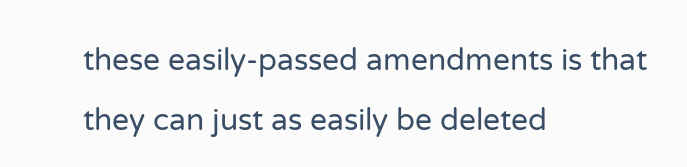these easily-passed amendments is that they can just as easily be deleted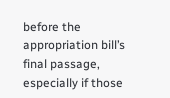before the appropriation bill’s final passage, especially if those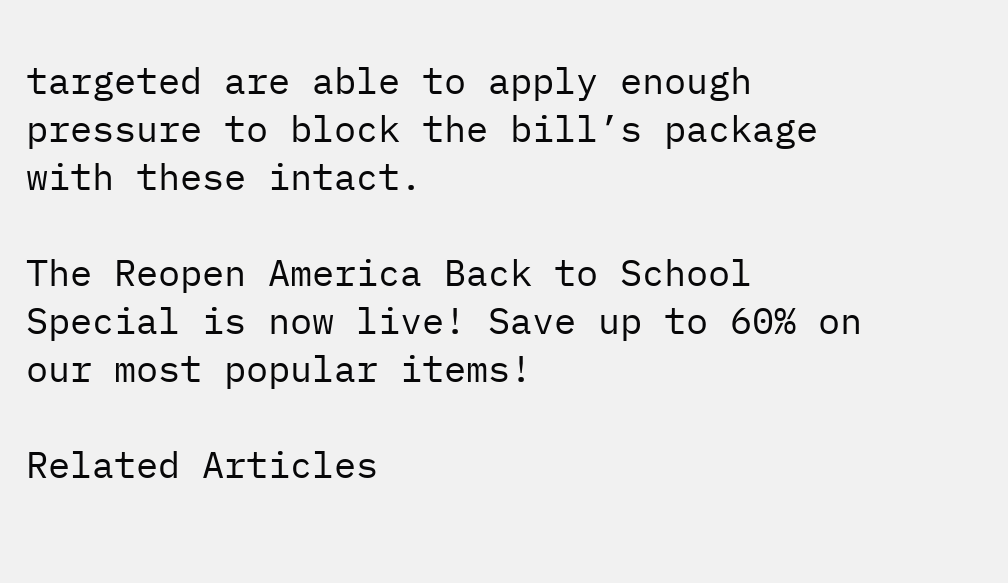targeted are able to apply enough pressure to block the bill’s package with these intact.

The Reopen America Back to School Special is now live! Save up to 60% on our most popular items!

Related Articles